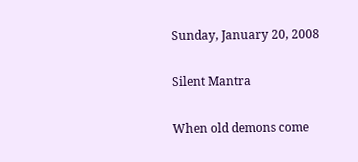Sunday, January 20, 2008

Silent Mantra

When old demons come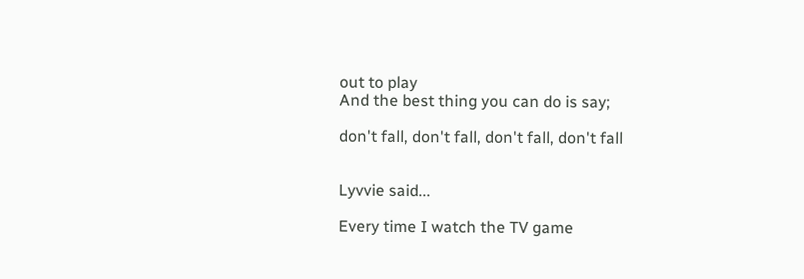out to play
And the best thing you can do is say;

don't fall, don't fall, don't fall, don't fall


Lyvvie said...

Every time I watch the TV game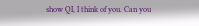show QI, I think of you. Can you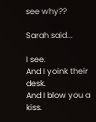see why??

Sarah said...

I see.
And I yoink their desk.
And I blow you a kiss.